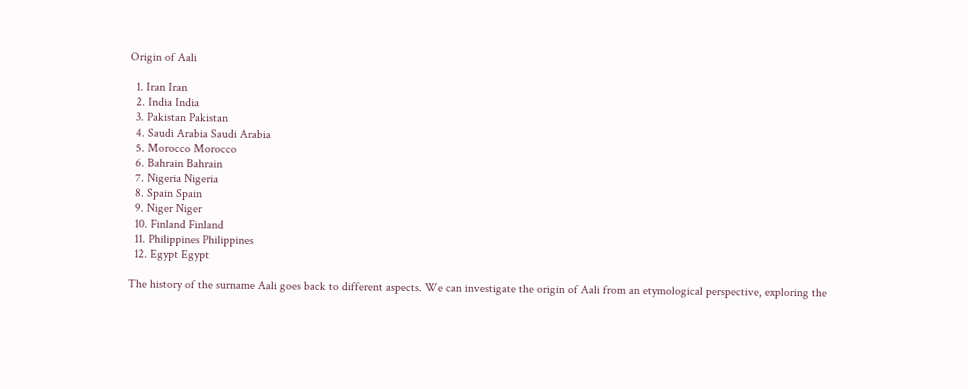Origin of Aali

  1. Iran Iran
  2. India India
  3. Pakistan Pakistan
  4. Saudi Arabia Saudi Arabia
  5. Morocco Morocco
  6. Bahrain Bahrain
  7. Nigeria Nigeria
  8. Spain Spain
  9. Niger Niger
  10. Finland Finland
  11. Philippines Philippines
  12. Egypt Egypt

The history of the surname Aali goes back to different aspects. We can investigate the origin of Aali from an etymological perspective, exploring the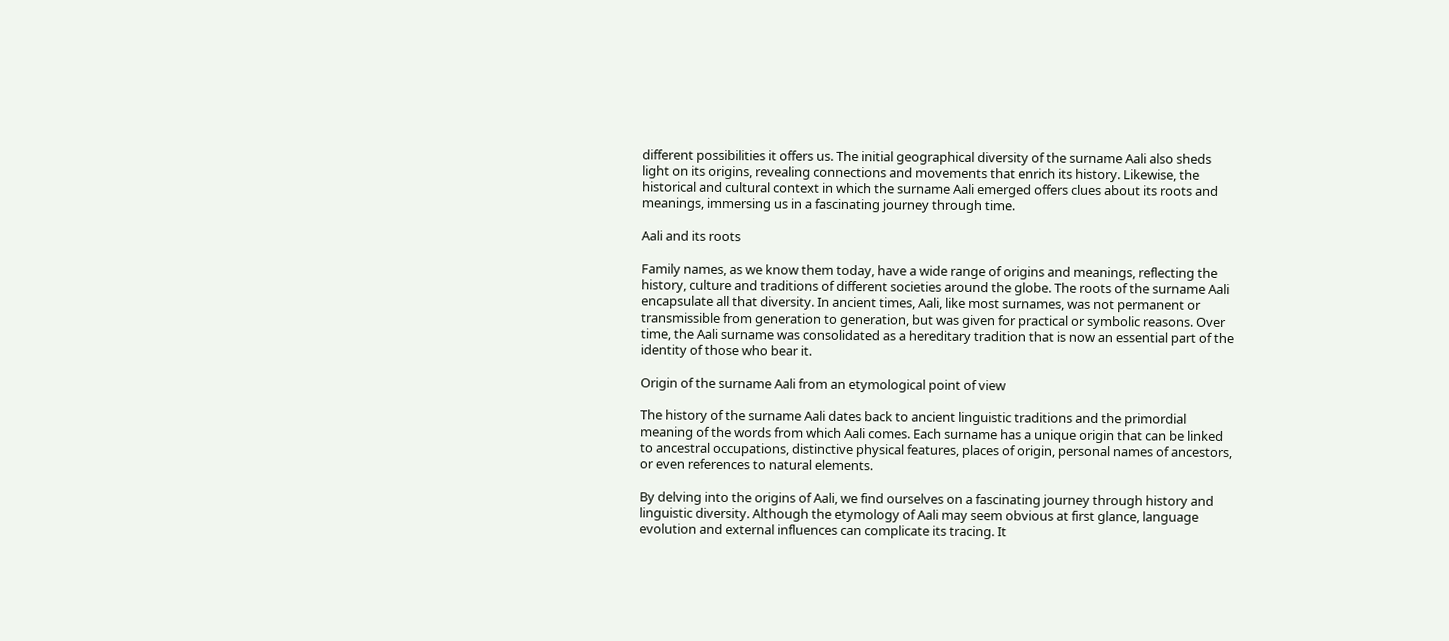different possibilities it offers us. The initial geographical diversity of the surname Aali also sheds light on its origins, revealing connections and movements that enrich its history. Likewise, the historical and cultural context in which the surname Aali emerged offers clues about its roots and meanings, immersing us in a fascinating journey through time.

Aali and its roots

Family names, as we know them today, have a wide range of origins and meanings, reflecting the history, culture and traditions of different societies around the globe. The roots of the surname Aali encapsulate all that diversity. In ancient times, Aali, like most surnames, was not permanent or transmissible from generation to generation, but was given for practical or symbolic reasons. Over time, the Aali surname was consolidated as a hereditary tradition that is now an essential part of the identity of those who bear it.

Origin of the surname Aali from an etymological point of view

The history of the surname Aali dates back to ancient linguistic traditions and the primordial meaning of the words from which Aali comes. Each surname has a unique origin that can be linked to ancestral occupations, distinctive physical features, places of origin, personal names of ancestors, or even references to natural elements.

By delving into the origins of Aali, we find ourselves on a fascinating journey through history and linguistic diversity. Although the etymology of Aali may seem obvious at first glance, language evolution and external influences can complicate its tracing. It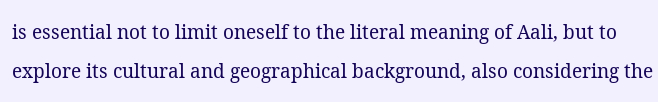is essential not to limit oneself to the literal meaning of Aali, but to explore its cultural and geographical background, also considering the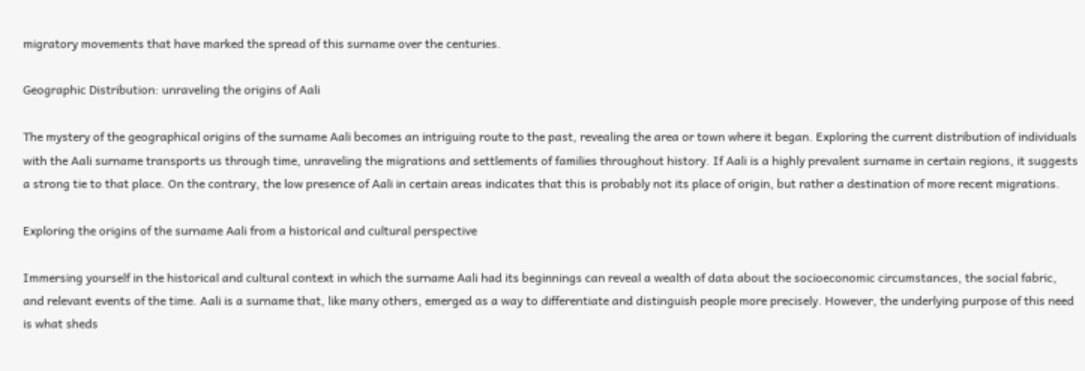migratory movements that have marked the spread of this surname over the centuries.

Geographic Distribution: unraveling the origins of Aali

The mystery of the geographical origins of the surname Aali becomes an intriguing route to the past, revealing the area or town where it began. Exploring the current distribution of individuals with the Aali surname transports us through time, unraveling the migrations and settlements of families throughout history. If Aali is a highly prevalent surname in certain regions, it suggests a strong tie to that place. On the contrary, the low presence of Aali in certain areas indicates that this is probably not its place of origin, but rather a destination of more recent migrations.

Exploring the origins of the surname Aali from a historical and cultural perspective

Immersing yourself in the historical and cultural context in which the surname Aali had its beginnings can reveal a wealth of data about the socioeconomic circumstances, the social fabric, and relevant events of the time. Aali is a surname that, like many others, emerged as a way to differentiate and distinguish people more precisely. However, the underlying purpose of this need is what sheds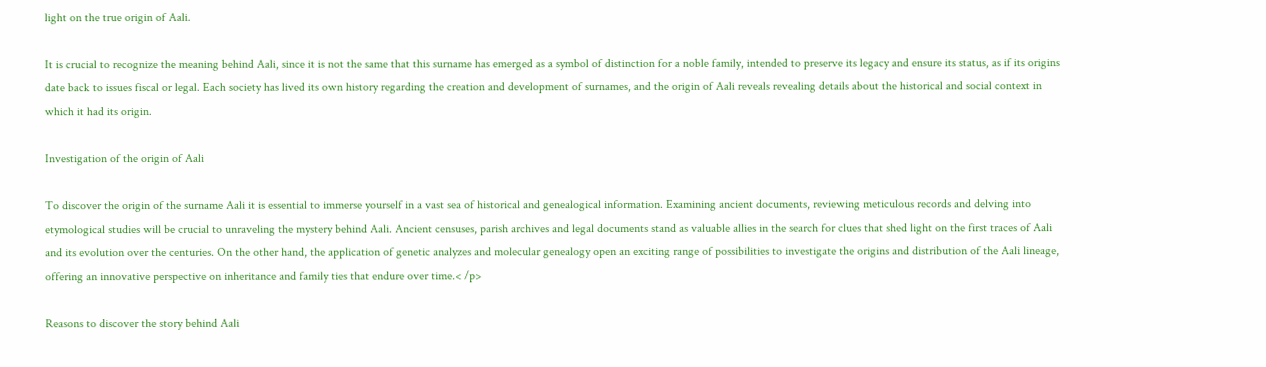light on the true origin of Aali.

It is crucial to recognize the meaning behind Aali, since it is not the same that this surname has emerged as a symbol of distinction for a noble family, intended to preserve its legacy and ensure its status, as if its origins date back to issues fiscal or legal. Each society has lived its own history regarding the creation and development of surnames, and the origin of Aali reveals revealing details about the historical and social context in which it had its origin.

Investigation of the origin of Aali

To discover the origin of the surname Aali it is essential to immerse yourself in a vast sea of historical and genealogical information. Examining ancient documents, reviewing meticulous records and delving into etymological studies will be crucial to unraveling the mystery behind Aali. Ancient censuses, parish archives and legal documents stand as valuable allies in the search for clues that shed light on the first traces of Aali and its evolution over the centuries. On the other hand, the application of genetic analyzes and molecular genealogy open an exciting range of possibilities to investigate the origins and distribution of the Aali lineage, offering an innovative perspective on inheritance and family ties that endure over time.< /p>

Reasons to discover the story behind Aali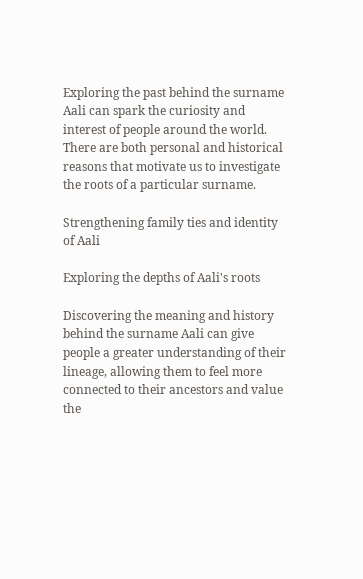Exploring the past behind the surname Aali can spark the curiosity and interest of people around the world. There are both personal and historical reasons that motivate us to investigate the roots of a particular surname.

Strengthening family ties and identity of Aali

Exploring the depths of Aali's roots

Discovering the meaning and history behind the surname Aali can give people a greater understanding of their lineage, allowing them to feel more connected to their ancestors and value the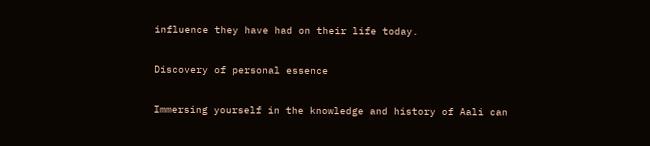influence they have had on their life today.

Discovery of personal essence

Immersing yourself in the knowledge and history of Aali can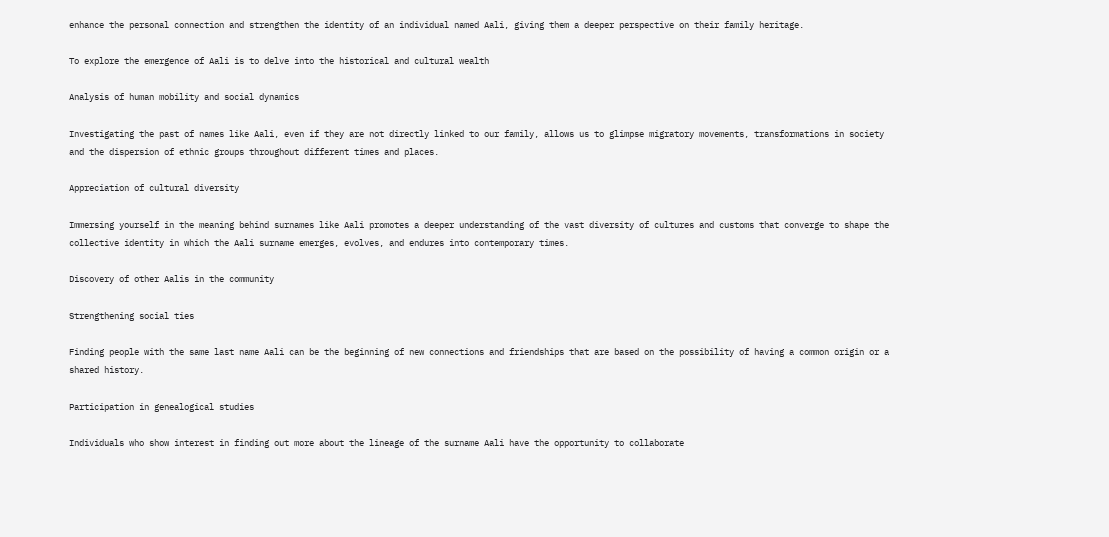enhance the personal connection and strengthen the identity of an individual named Aali, giving them a deeper perspective on their family heritage.

To explore the emergence of Aali is to delve into the historical and cultural wealth

Analysis of human mobility and social dynamics

Investigating the past of names like Aali, even if they are not directly linked to our family, allows us to glimpse migratory movements, transformations in society and the dispersion of ethnic groups throughout different times and places.

Appreciation of cultural diversity

Immersing yourself in the meaning behind surnames like Aali promotes a deeper understanding of the vast diversity of cultures and customs that converge to shape the collective identity in which the Aali surname emerges, evolves, and endures into contemporary times.

Discovery of other Aalis in the community

Strengthening social ties

Finding people with the same last name Aali can be the beginning of new connections and friendships that are based on the possibility of having a common origin or a shared history.

Participation in genealogical studies

Individuals who show interest in finding out more about the lineage of the surname Aali have the opportunity to collaborate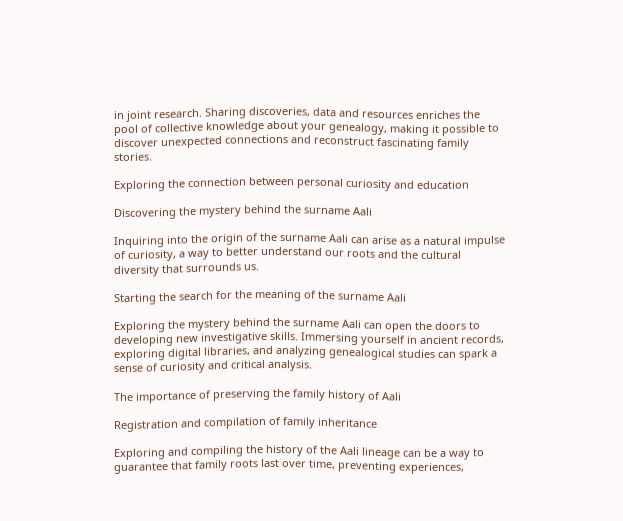in joint research. Sharing discoveries, data and resources enriches the pool of collective knowledge about your genealogy, making it possible to discover unexpected connections and reconstruct fascinating family stories.

Exploring the connection between personal curiosity and education

Discovering the mystery behind the surname Aali

Inquiring into the origin of the surname Aali can arise as a natural impulse of curiosity, a way to better understand our roots and the cultural diversity that surrounds us.

Starting the search for the meaning of the surname Aali

Exploring the mystery behind the surname Aali can open the doors to developing new investigative skills. Immersing yourself in ancient records, exploring digital libraries, and analyzing genealogical studies can spark a sense of curiosity and critical analysis.

The importance of preserving the family history of Aali

Registration and compilation of family inheritance

Exploring and compiling the history of the Aali lineage can be a way to guarantee that family roots last over time, preventing experiences,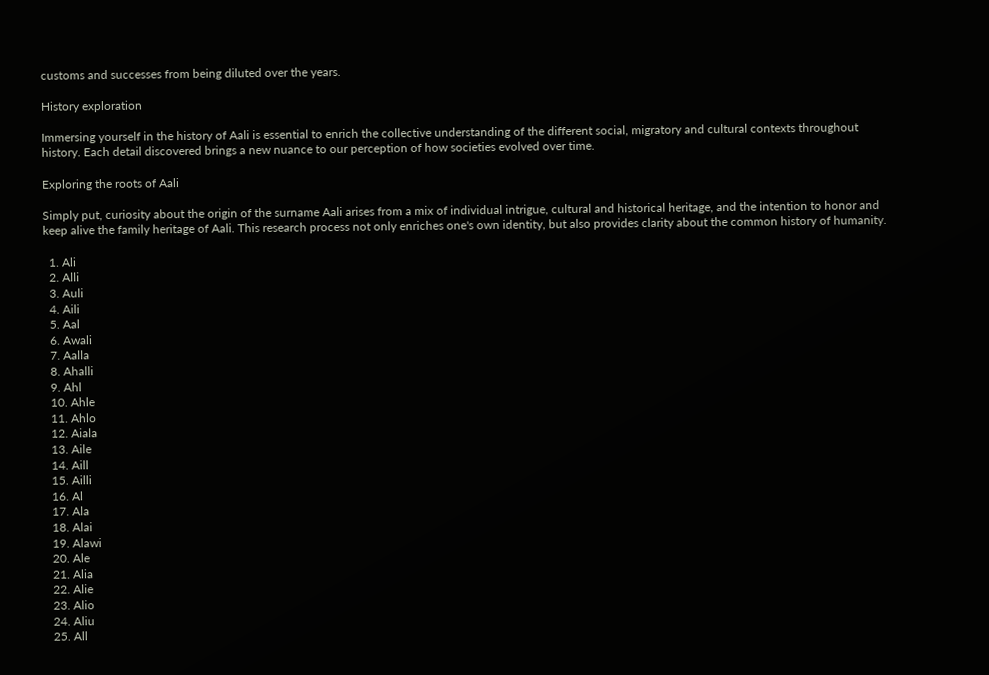customs and successes from being diluted over the years.

History exploration

Immersing yourself in the history of Aali is essential to enrich the collective understanding of the different social, migratory and cultural contexts throughout history. Each detail discovered brings a new nuance to our perception of how societies evolved over time.

Exploring the roots of Aali

Simply put, curiosity about the origin of the surname Aali arises from a mix of individual intrigue, cultural and historical heritage, and the intention to honor and keep alive the family heritage of Aali. This research process not only enriches one's own identity, but also provides clarity about the common history of humanity.

  1. Ali
  2. Alli
  3. Auli
  4. Aili
  5. Aal
  6. Awali
  7. Aalla
  8. Ahalli
  9. Ahl
  10. Ahle
  11. Ahlo
  12. Aiala
  13. Aile
  14. Aill
  15. Ailli
  16. Al
  17. Ala
  18. Alai
  19. Alawi
  20. Ale
  21. Alia
  22. Alie
  23. Alio
  24. Aliu
  25. All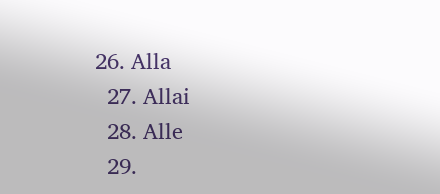26. Alla
  27. Allai
  28. Alle
  29.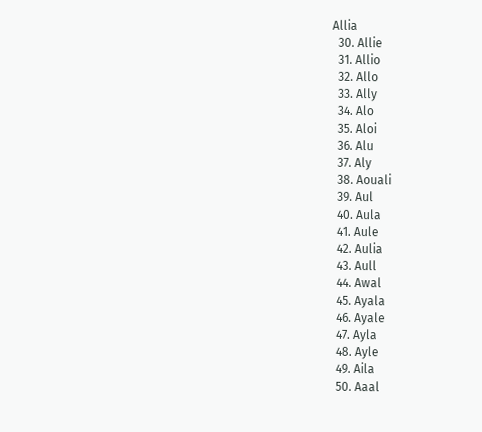Allia
  30. Allie
  31. Allio
  32. Allo
  33. Ally
  34. Alo
  35. Aloi
  36. Alu
  37. Aly
  38. Aouali
  39. Aul
  40. Aula
  41. Aule
  42. Aulia
  43. Aull
  44. Awal
  45. Ayala
  46. Ayale
  47. Ayla
  48. Ayle
  49. Aila
  50. Aaal